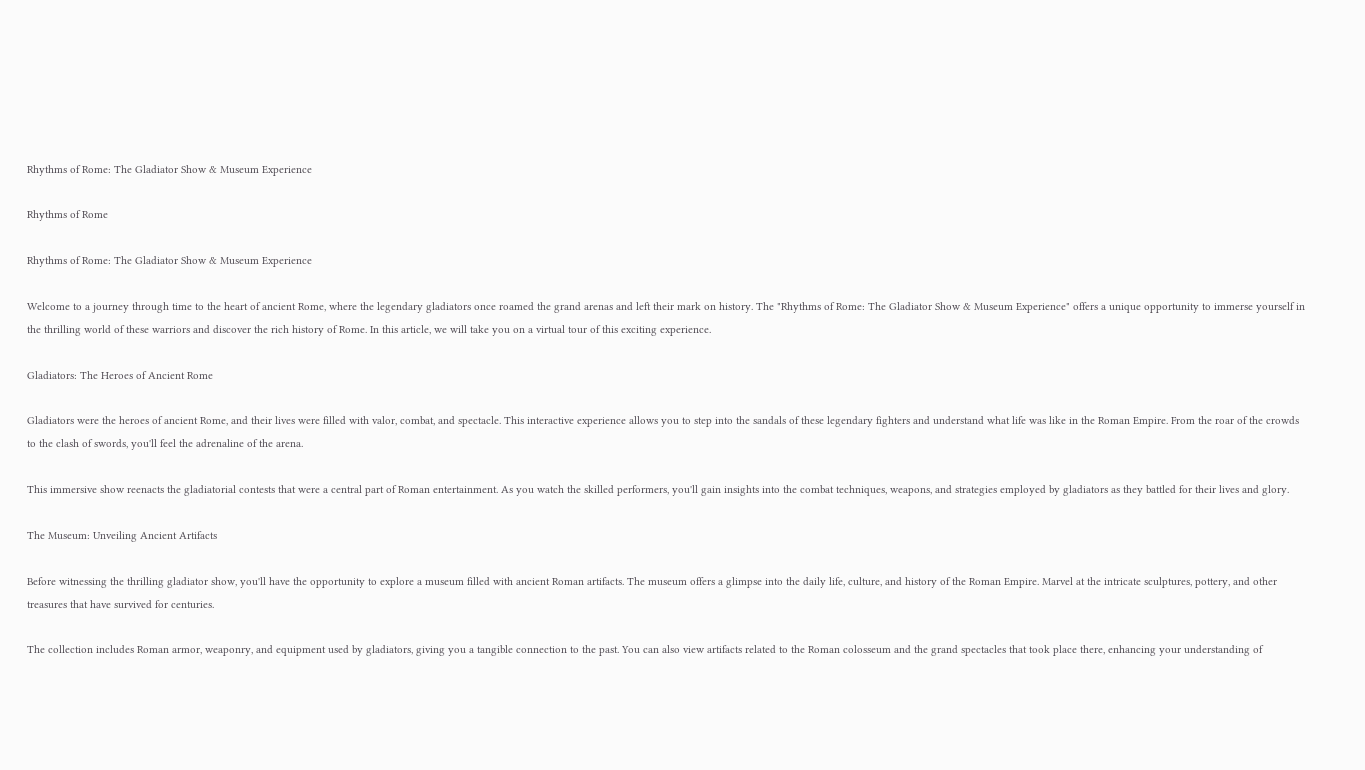Rhythms of Rome: The Gladiator Show & Museum Experience

Rhythms of Rome

Rhythms of Rome: The Gladiator Show & Museum Experience

Welcome to a journey through time to the heart of ancient Rome, where the legendary gladiators once roamed the grand arenas and left their mark on history. The "Rhythms of Rome: The Gladiator Show & Museum Experience" offers a unique opportunity to immerse yourself in the thrilling world of these warriors and discover the rich history of Rome. In this article, we will take you on a virtual tour of this exciting experience.

Gladiators: The Heroes of Ancient Rome

Gladiators were the heroes of ancient Rome, and their lives were filled with valor, combat, and spectacle. This interactive experience allows you to step into the sandals of these legendary fighters and understand what life was like in the Roman Empire. From the roar of the crowds to the clash of swords, you'll feel the adrenaline of the arena.

This immersive show reenacts the gladiatorial contests that were a central part of Roman entertainment. As you watch the skilled performers, you'll gain insights into the combat techniques, weapons, and strategies employed by gladiators as they battled for their lives and glory.

The Museum: Unveiling Ancient Artifacts

Before witnessing the thrilling gladiator show, you'll have the opportunity to explore a museum filled with ancient Roman artifacts. The museum offers a glimpse into the daily life, culture, and history of the Roman Empire. Marvel at the intricate sculptures, pottery, and other treasures that have survived for centuries.

The collection includes Roman armor, weaponry, and equipment used by gladiators, giving you a tangible connection to the past. You can also view artifacts related to the Roman colosseum and the grand spectacles that took place there, enhancing your understanding of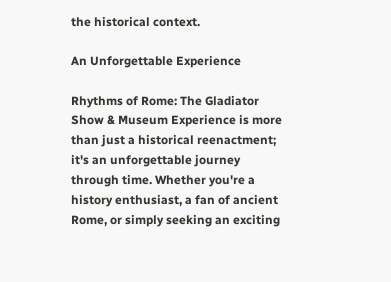the historical context.

An Unforgettable Experience

Rhythms of Rome: The Gladiator Show & Museum Experience is more than just a historical reenactment; it's an unforgettable journey through time. Whether you're a history enthusiast, a fan of ancient Rome, or simply seeking an exciting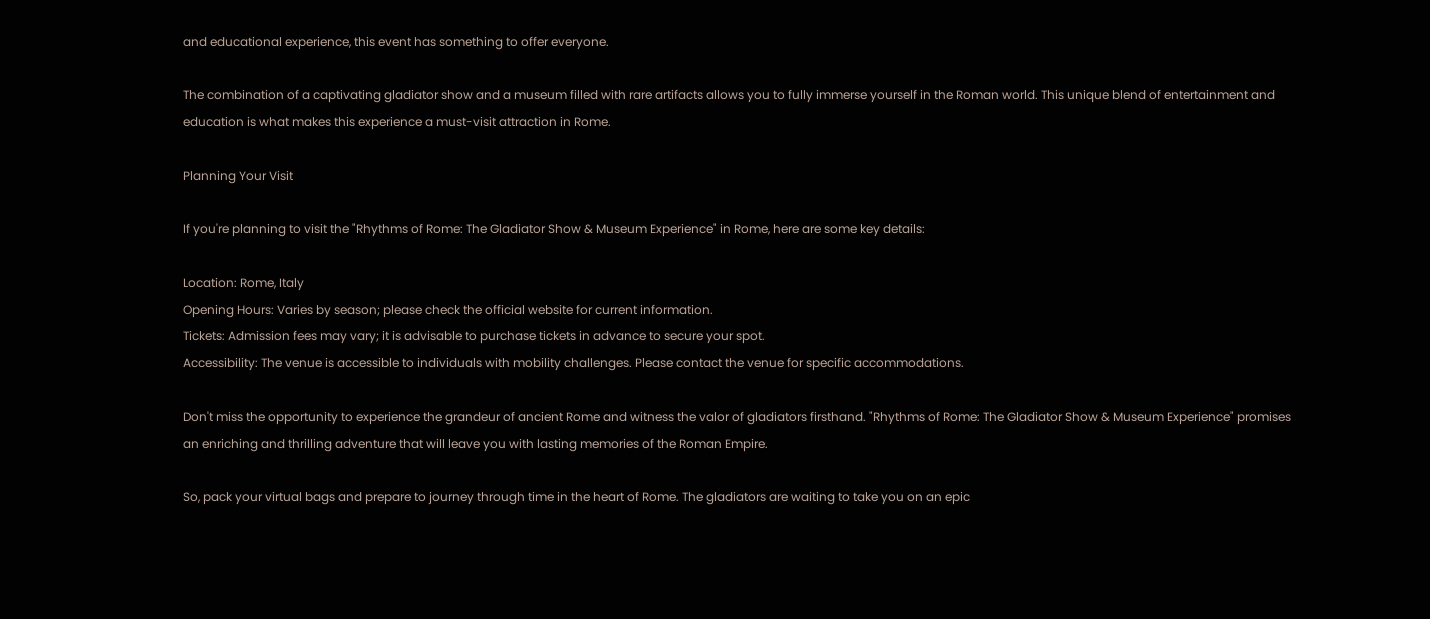and educational experience, this event has something to offer everyone.

The combination of a captivating gladiator show and a museum filled with rare artifacts allows you to fully immerse yourself in the Roman world. This unique blend of entertainment and education is what makes this experience a must-visit attraction in Rome.

Planning Your Visit

If you're planning to visit the "Rhythms of Rome: The Gladiator Show & Museum Experience" in Rome, here are some key details:

Location: Rome, Italy
Opening Hours: Varies by season; please check the official website for current information.
Tickets: Admission fees may vary; it is advisable to purchase tickets in advance to secure your spot.
Accessibility: The venue is accessible to individuals with mobility challenges. Please contact the venue for specific accommodations.

Don't miss the opportunity to experience the grandeur of ancient Rome and witness the valor of gladiators firsthand. "Rhythms of Rome: The Gladiator Show & Museum Experience" promises an enriching and thrilling adventure that will leave you with lasting memories of the Roman Empire.

So, pack your virtual bags and prepare to journey through time in the heart of Rome. The gladiators are waiting to take you on an epic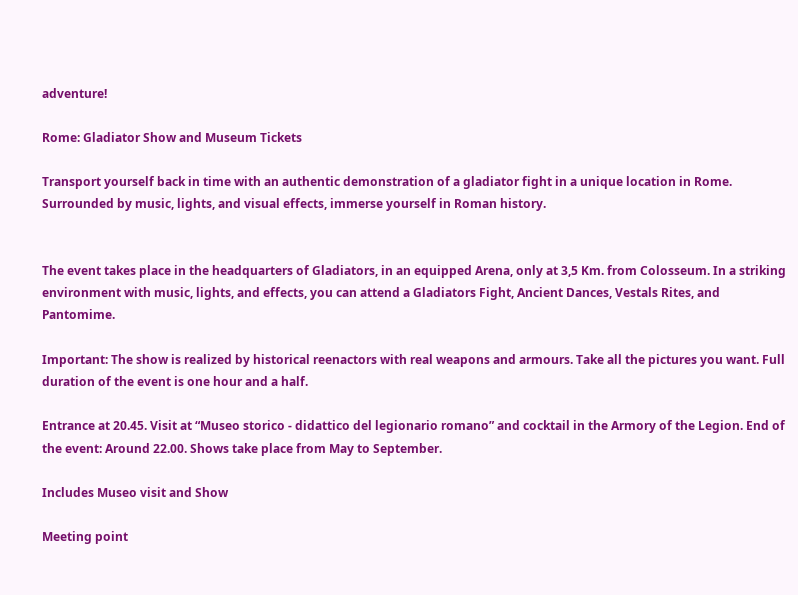adventure!

Rome: Gladiator Show and Museum Tickets

Transport yourself back in time with an authentic demonstration of a gladiator fight in a unique location in Rome. Surrounded by music, lights, and visual effects, immerse yourself in Roman history.


The event takes place in the headquarters of Gladiators, in an equipped Arena, only at 3,5 Km. from Colosseum. In a striking environment with music, lights, and effects, you can attend a Gladiators Fight, Ancient Dances, Vestals Rites, and Pantomime.

Important: The show is realized by historical reenactors with real weapons and armours. Take all the pictures you want. Full duration of the event is one hour and a half.

Entrance at 20.45. Visit at “Museo storico - didattico del legionario romano” and cocktail in the Armory of the Legion. End of the event: Around 22.00. Shows take place from May to September.

Includes Museo visit and Show

Meeting point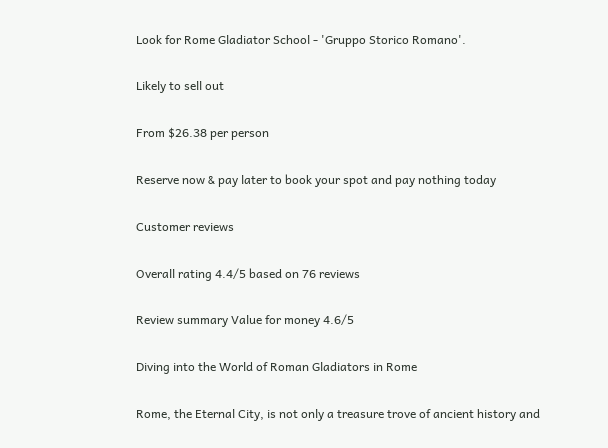Look for Rome Gladiator School - 'Gruppo Storico Romano'.

Likely to sell out

From $26.38 per person

Reserve now & pay later to book your spot and pay nothing today

Customer reviews

Overall rating 4.4/5 based on 76 reviews

Review summary Value for money 4.6/5

Diving into the World of Roman Gladiators in Rome

Rome, the Eternal City, is not only a treasure trove of ancient history and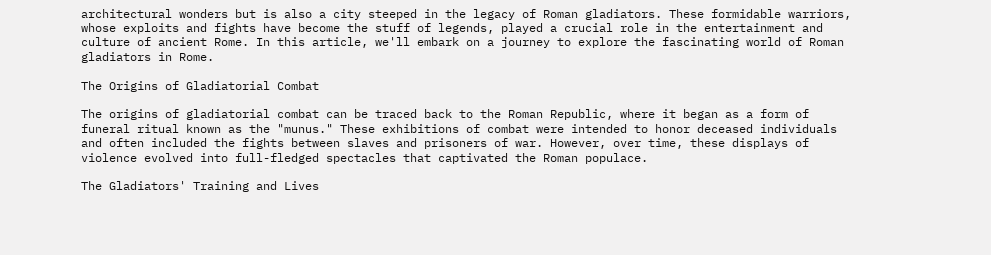architectural wonders but is also a city steeped in the legacy of Roman gladiators. These formidable warriors, whose exploits and fights have become the stuff of legends, played a crucial role in the entertainment and culture of ancient Rome. In this article, we'll embark on a journey to explore the fascinating world of Roman gladiators in Rome.

The Origins of Gladiatorial Combat

The origins of gladiatorial combat can be traced back to the Roman Republic, where it began as a form of funeral ritual known as the "munus." These exhibitions of combat were intended to honor deceased individuals and often included the fights between slaves and prisoners of war. However, over time, these displays of violence evolved into full-fledged spectacles that captivated the Roman populace.

The Gladiators' Training and Lives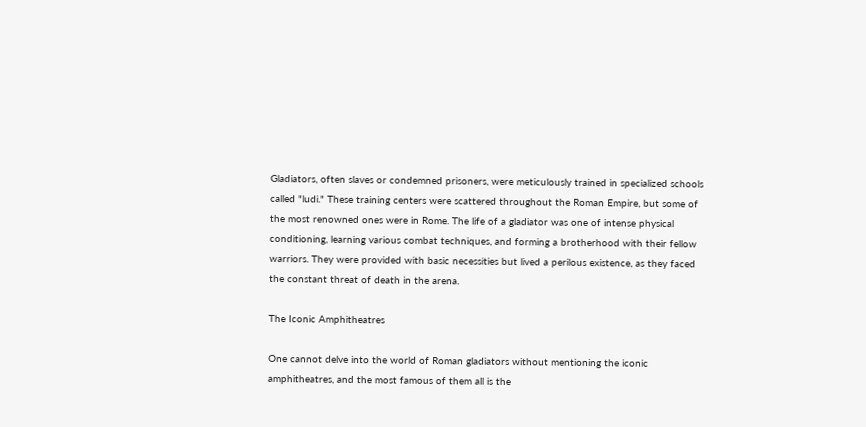Gladiators, often slaves or condemned prisoners, were meticulously trained in specialized schools called "ludi." These training centers were scattered throughout the Roman Empire, but some of the most renowned ones were in Rome. The life of a gladiator was one of intense physical conditioning, learning various combat techniques, and forming a brotherhood with their fellow warriors. They were provided with basic necessities but lived a perilous existence, as they faced the constant threat of death in the arena.

The Iconic Amphitheatres

One cannot delve into the world of Roman gladiators without mentioning the iconic amphitheatres, and the most famous of them all is the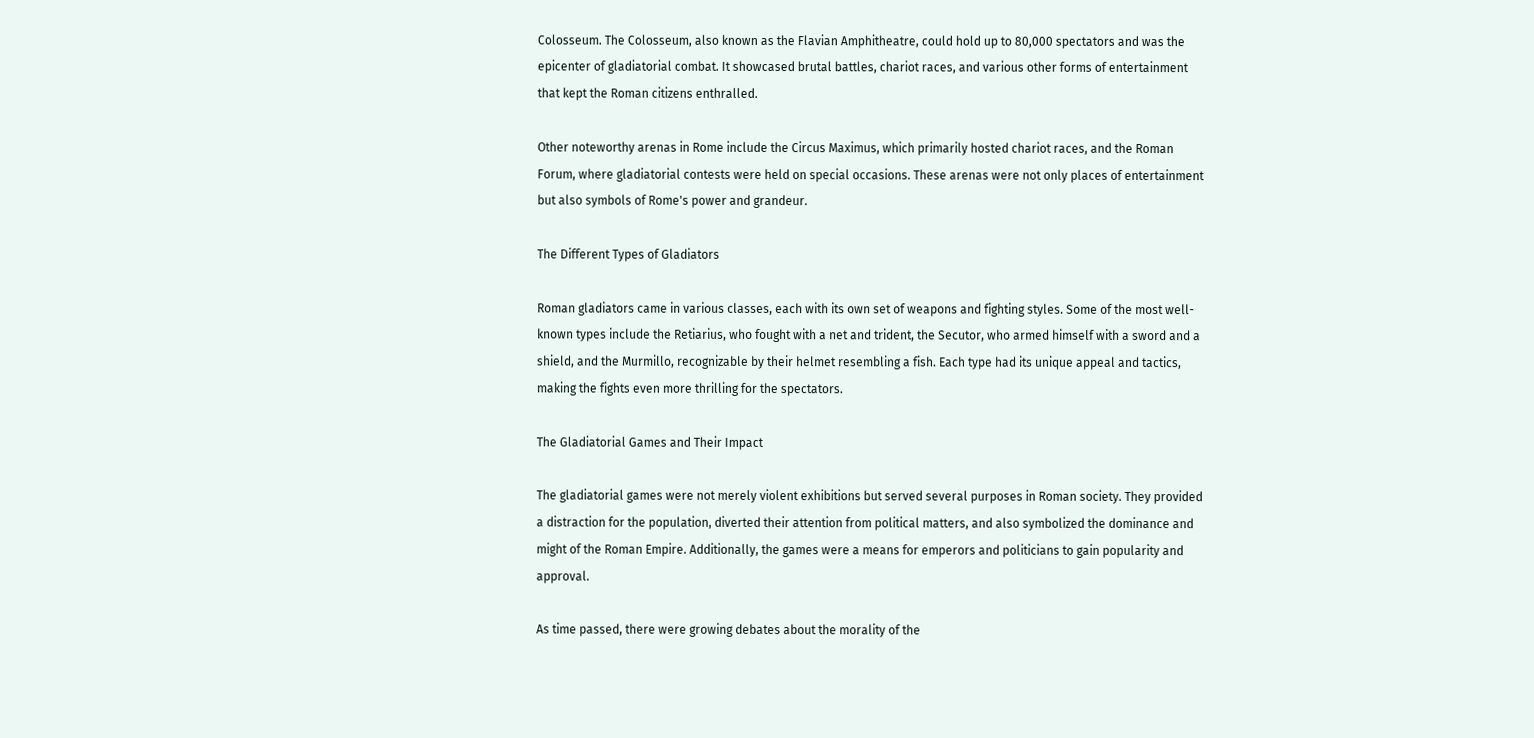Colosseum. The Colosseum, also known as the Flavian Amphitheatre, could hold up to 80,000 spectators and was the epicenter of gladiatorial combat. It showcased brutal battles, chariot races, and various other forms of entertainment that kept the Roman citizens enthralled.

Other noteworthy arenas in Rome include the Circus Maximus, which primarily hosted chariot races, and the Roman Forum, where gladiatorial contests were held on special occasions. These arenas were not only places of entertainment but also symbols of Rome's power and grandeur.

The Different Types of Gladiators

Roman gladiators came in various classes, each with its own set of weapons and fighting styles. Some of the most well-known types include the Retiarius, who fought with a net and trident, the Secutor, who armed himself with a sword and a shield, and the Murmillo, recognizable by their helmet resembling a fish. Each type had its unique appeal and tactics, making the fights even more thrilling for the spectators.

The Gladiatorial Games and Their Impact

The gladiatorial games were not merely violent exhibitions but served several purposes in Roman society. They provided a distraction for the population, diverted their attention from political matters, and also symbolized the dominance and might of the Roman Empire. Additionally, the games were a means for emperors and politicians to gain popularity and approval.

As time passed, there were growing debates about the morality of the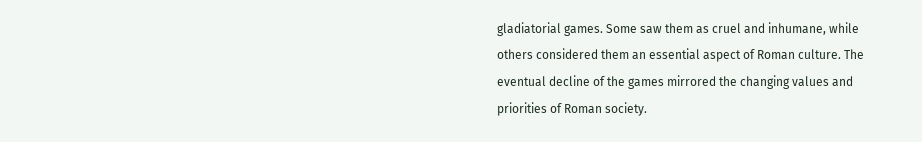gladiatorial games. Some saw them as cruel and inhumane, while others considered them an essential aspect of Roman culture. The eventual decline of the games mirrored the changing values and priorities of Roman society.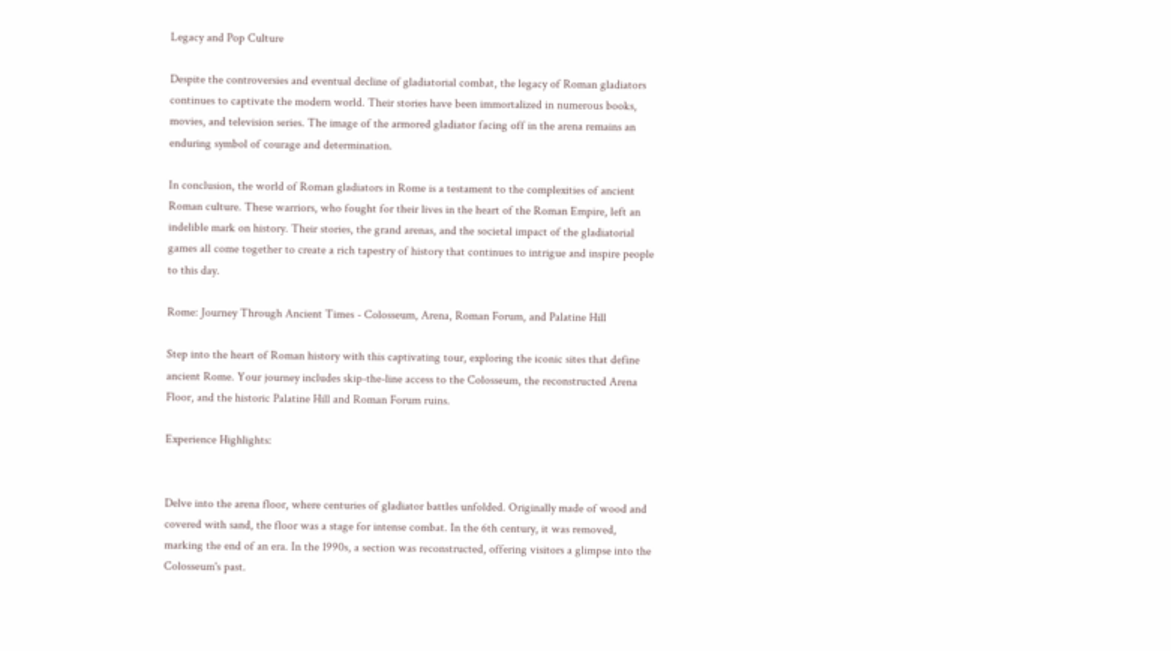Legacy and Pop Culture

Despite the controversies and eventual decline of gladiatorial combat, the legacy of Roman gladiators continues to captivate the modern world. Their stories have been immortalized in numerous books, movies, and television series. The image of the armored gladiator facing off in the arena remains an enduring symbol of courage and determination.

In conclusion, the world of Roman gladiators in Rome is a testament to the complexities of ancient Roman culture. These warriors, who fought for their lives in the heart of the Roman Empire, left an indelible mark on history. Their stories, the grand arenas, and the societal impact of the gladiatorial games all come together to create a rich tapestry of history that continues to intrigue and inspire people to this day.

Rome: Journey Through Ancient Times - Colosseum, Arena, Roman Forum, and Palatine Hill

Step into the heart of Roman history with this captivating tour, exploring the iconic sites that define ancient Rome. Your journey includes skip-the-line access to the Colosseum, the reconstructed Arena Floor, and the historic Palatine Hill and Roman Forum ruins.

Experience Highlights:


Delve into the arena floor, where centuries of gladiator battles unfolded. Originally made of wood and covered with sand, the floor was a stage for intense combat. In the 6th century, it was removed, marking the end of an era. In the 1990s, a section was reconstructed, offering visitors a glimpse into the Colosseum's past.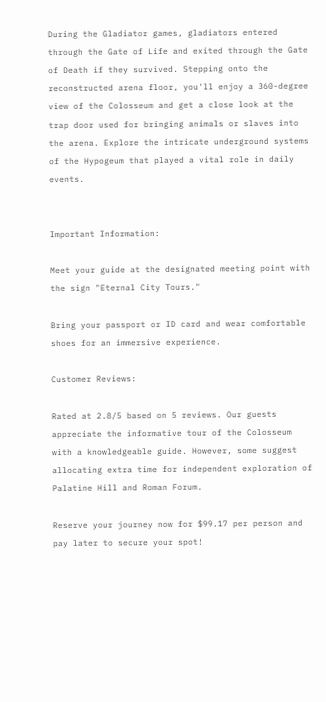During the Gladiator games, gladiators entered through the Gate of Life and exited through the Gate of Death if they survived. Stepping onto the reconstructed arena floor, you'll enjoy a 360-degree view of the Colosseum and get a close look at the trap door used for bringing animals or slaves into the arena. Explore the intricate underground systems of the Hypogeum that played a vital role in daily events.


Important Information:

Meet your guide at the designated meeting point with the sign "Eternal City Tours."

Bring your passport or ID card and wear comfortable shoes for an immersive experience.

Customer Reviews:

Rated at 2.8/5 based on 5 reviews. Our guests appreciate the informative tour of the Colosseum with a knowledgeable guide. However, some suggest allocating extra time for independent exploration of Palatine Hill and Roman Forum.

Reserve your journey now for $99.17 per person and pay later to secure your spot!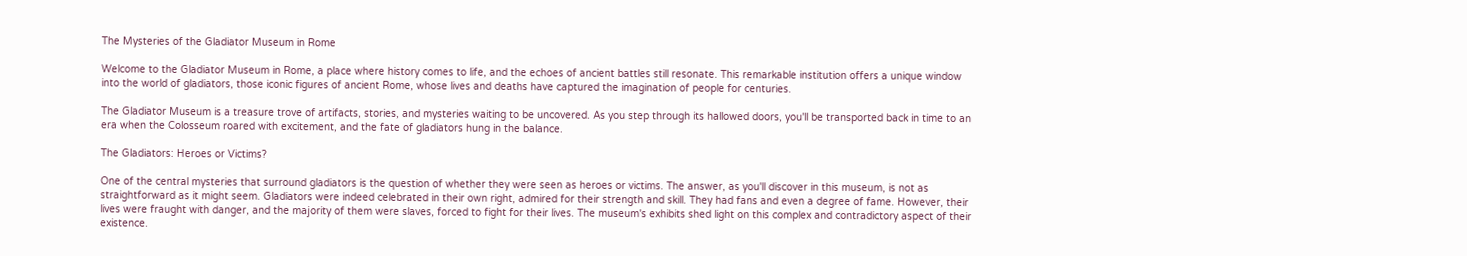The Mysteries of the Gladiator Museum in Rome

Welcome to the Gladiator Museum in Rome, a place where history comes to life, and the echoes of ancient battles still resonate. This remarkable institution offers a unique window into the world of gladiators, those iconic figures of ancient Rome, whose lives and deaths have captured the imagination of people for centuries.

The Gladiator Museum is a treasure trove of artifacts, stories, and mysteries waiting to be uncovered. As you step through its hallowed doors, you'll be transported back in time to an era when the Colosseum roared with excitement, and the fate of gladiators hung in the balance.

The Gladiators: Heroes or Victims?

One of the central mysteries that surround gladiators is the question of whether they were seen as heroes or victims. The answer, as you'll discover in this museum, is not as straightforward as it might seem. Gladiators were indeed celebrated in their own right, admired for their strength and skill. They had fans and even a degree of fame. However, their lives were fraught with danger, and the majority of them were slaves, forced to fight for their lives. The museum's exhibits shed light on this complex and contradictory aspect of their existence.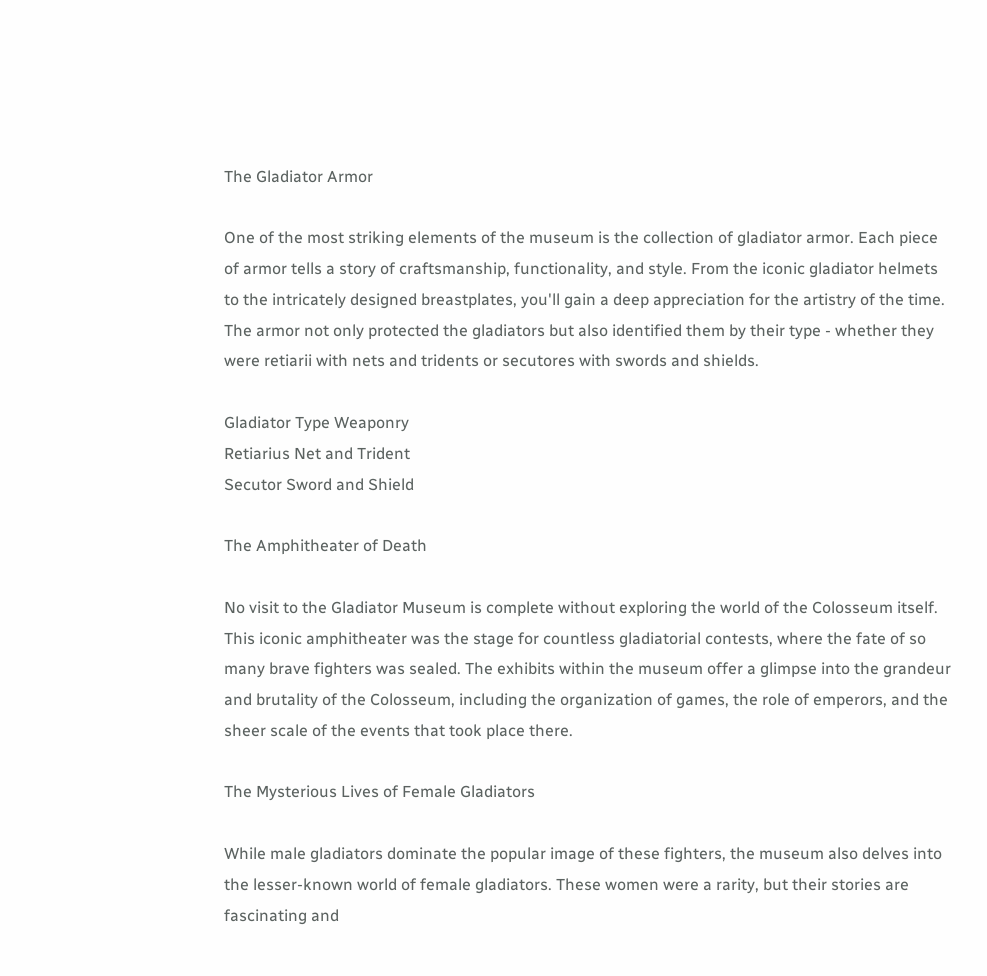The Gladiator Armor

One of the most striking elements of the museum is the collection of gladiator armor. Each piece of armor tells a story of craftsmanship, functionality, and style. From the iconic gladiator helmets to the intricately designed breastplates, you'll gain a deep appreciation for the artistry of the time. The armor not only protected the gladiators but also identified them by their type - whether they were retiarii with nets and tridents or secutores with swords and shields.

Gladiator Type Weaponry
Retiarius Net and Trident
Secutor Sword and Shield

The Amphitheater of Death

No visit to the Gladiator Museum is complete without exploring the world of the Colosseum itself. This iconic amphitheater was the stage for countless gladiatorial contests, where the fate of so many brave fighters was sealed. The exhibits within the museum offer a glimpse into the grandeur and brutality of the Colosseum, including the organization of games, the role of emperors, and the sheer scale of the events that took place there.

The Mysterious Lives of Female Gladiators

While male gladiators dominate the popular image of these fighters, the museum also delves into the lesser-known world of female gladiators. These women were a rarity, but their stories are fascinating and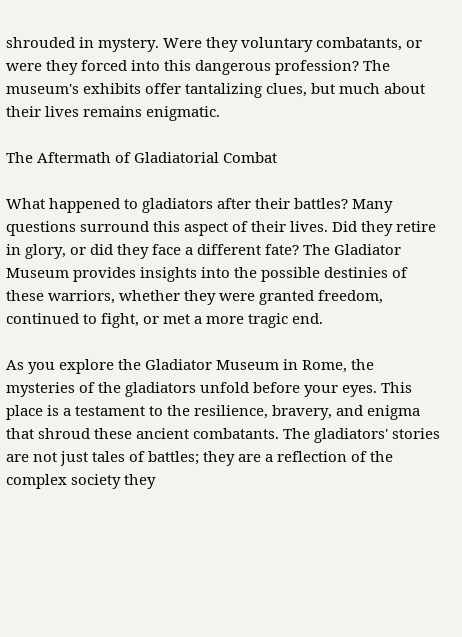shrouded in mystery. Were they voluntary combatants, or were they forced into this dangerous profession? The museum's exhibits offer tantalizing clues, but much about their lives remains enigmatic.

The Aftermath of Gladiatorial Combat

What happened to gladiators after their battles? Many questions surround this aspect of their lives. Did they retire in glory, or did they face a different fate? The Gladiator Museum provides insights into the possible destinies of these warriors, whether they were granted freedom, continued to fight, or met a more tragic end.

As you explore the Gladiator Museum in Rome, the mysteries of the gladiators unfold before your eyes. This place is a testament to the resilience, bravery, and enigma that shroud these ancient combatants. The gladiators' stories are not just tales of battles; they are a reflection of the complex society they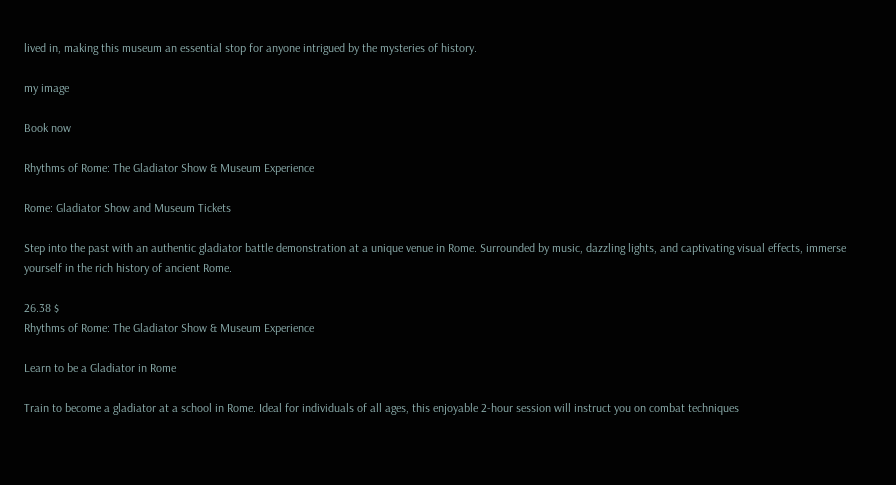lived in, making this museum an essential stop for anyone intrigued by the mysteries of history.

my image

Book now

Rhythms of Rome: The Gladiator Show & Museum Experience

Rome: Gladiator Show and Museum Tickets

Step into the past with an authentic gladiator battle demonstration at a unique venue in Rome. Surrounded by music, dazzling lights, and captivating visual effects, immerse yourself in the rich history of ancient Rome.

26.38 $
Rhythms of Rome: The Gladiator Show & Museum Experience

Learn to be a Gladiator in Rome

Train to become a gladiator at a school in Rome. Ideal for individuals of all ages, this enjoyable 2-hour session will instruct you on combat techniques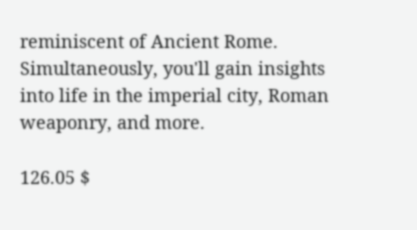reminiscent of Ancient Rome. Simultaneously, you'll gain insights into life in the imperial city, Roman weaponry, and more.

126.05 $